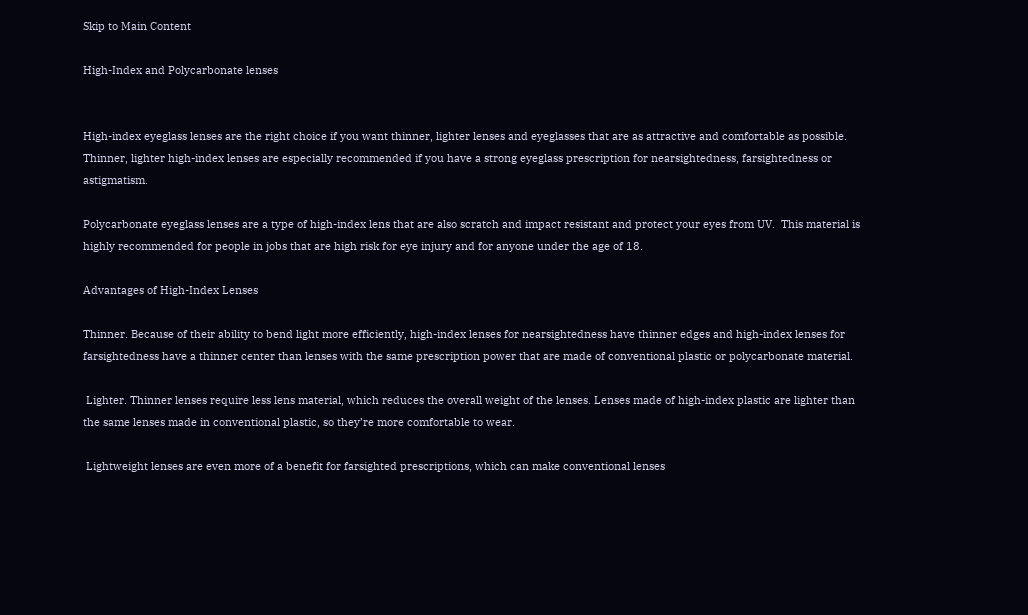Skip to Main Content

High-Index and Polycarbonate lenses


High-index eyeglass lenses are the right choice if you want thinner, lighter lenses and eyeglasses that are as attractive and comfortable as possible. Thinner, lighter high-index lenses are especially recommended if you have a strong eyeglass prescription for nearsightedness, farsightedness or astigmatism.

Polycarbonate eyeglass lenses are a type of high-index lens that are also scratch and impact resistant and protect your eyes from UV.  This material is highly recommended for people in jobs that are high risk for eye injury and for anyone under the age of 18.

Advantages of High-Index Lenses

Thinner. Because of their ability to bend light more efficiently, high-index lenses for nearsightedness have thinner edges and high-index lenses for farsightedness have a thinner center than lenses with the same prescription power that are made of conventional plastic or polycarbonate material.

 Lighter. Thinner lenses require less lens material, which reduces the overall weight of the lenses. Lenses made of high-index plastic are lighter than the same lenses made in conventional plastic, so they’re more comfortable to wear.

 Lightweight lenses are even more of a benefit for farsighted prescriptions, which can make conventional lenses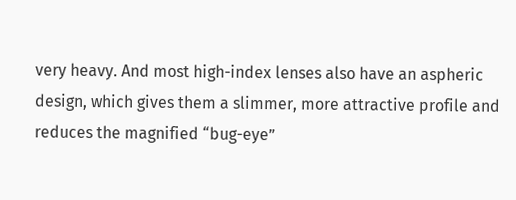very heavy. And most high-index lenses also have an aspheric design, which gives them a slimmer, more attractive profile and reduces the magnified “bug-eye”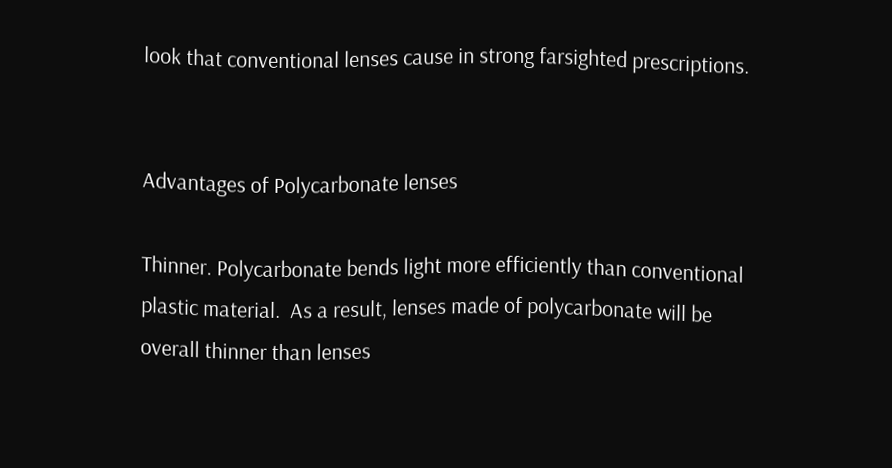look that conventional lenses cause in strong farsighted prescriptions.


Advantages of Polycarbonate lenses

Thinner. Polycarbonate bends light more efficiently than conventional plastic material.  As a result, lenses made of polycarbonate will be overall thinner than lenses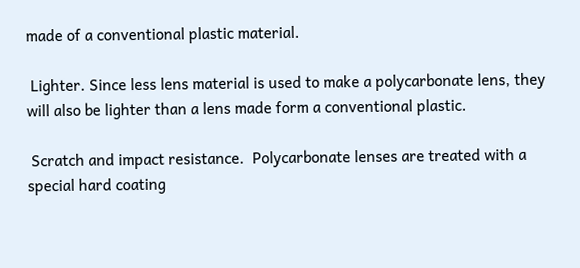made of a conventional plastic material.

 Lighter. Since less lens material is used to make a polycarbonate lens, they will also be lighter than a lens made form a conventional plastic.

 Scratch and impact resistance.  Polycarbonate lenses are treated with a special hard coating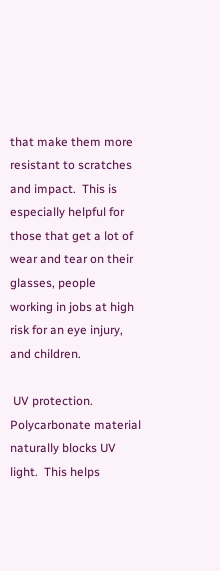that make them more resistant to scratches and impact.  This is especially helpful for those that get a lot of wear and tear on their glasses, people working in jobs at high risk for an eye injury, and children.

 UV protection.  Polycarbonate material naturally blocks UV light.  This helps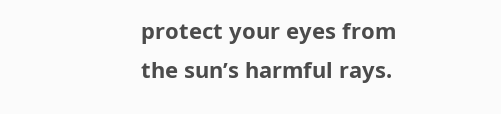protect your eyes from the sun’s harmful rays.